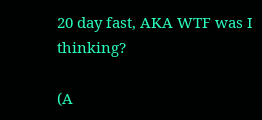20 day fast, AKA WTF was I thinking?

(A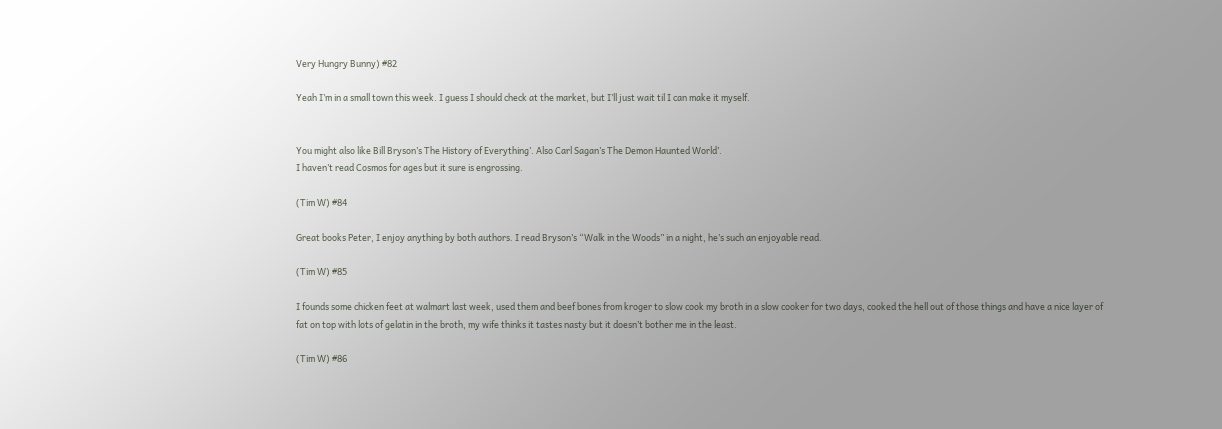Very Hungry Bunny) #82

Yeah I’m in a small town this week. I guess I should check at the market, but I’ll just wait til I can make it myself.


You might also like Bill Bryson’s The History of Everything’. Also Carl Sagan’s The Demon Haunted World’.
I haven’t read Cosmos for ages but it sure is engrossing.

(Tim W) #84

Great books Peter, I enjoy anything by both authors. I read Bryson’s “Walk in the Woods” in a night, he’s such an enjoyable read.

(Tim W) #85

I founds some chicken feet at walmart last week, used them and beef bones from kroger to slow cook my broth in a slow cooker for two days, cooked the hell out of those things and have a nice layer of fat on top with lots of gelatin in the broth, my wife thinks it tastes nasty but it doesn’t bother me in the least.

(Tim W) #86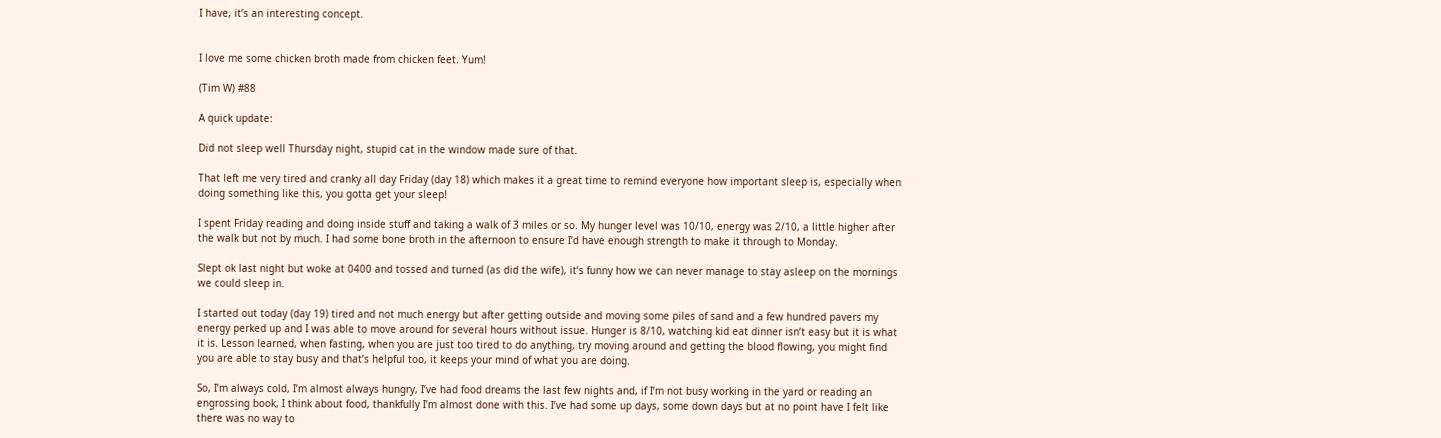I have, it’s an interesting concept.


I love me some chicken broth made from chicken feet. Yum!

(Tim W) #88

A quick update:

Did not sleep well Thursday night, stupid cat in the window made sure of that.

That left me very tired and cranky all day Friday (day 18) which makes it a great time to remind everyone how important sleep is, especially when doing something like this, you gotta get your sleep!

I spent Friday reading and doing inside stuff and taking a walk of 3 miles or so. My hunger level was 10/10, energy was 2/10, a little higher after the walk but not by much. I had some bone broth in the afternoon to ensure I’d have enough strength to make it through to Monday.

Slept ok last night but woke at 0400 and tossed and turned (as did the wife), it’s funny how we can never manage to stay asleep on the mornings we could sleep in.

I started out today (day 19) tired and not much energy but after getting outside and moving some piles of sand and a few hundred pavers my energy perked up and I was able to move around for several hours without issue. Hunger is 8/10, watching kid eat dinner isn’t easy but it is what it is. Lesson learned, when fasting, when you are just too tired to do anything, try moving around and getting the blood flowing, you might find you are able to stay busy and that’s helpful too, it keeps your mind of what you are doing.

So, I’m always cold, I’m almost always hungry, I’ve had food dreams the last few nights and, if I’m not busy working in the yard or reading an engrossing book, I think about food, thankfully I’m almost done with this. I’ve had some up days, some down days but at no point have I felt like there was no way to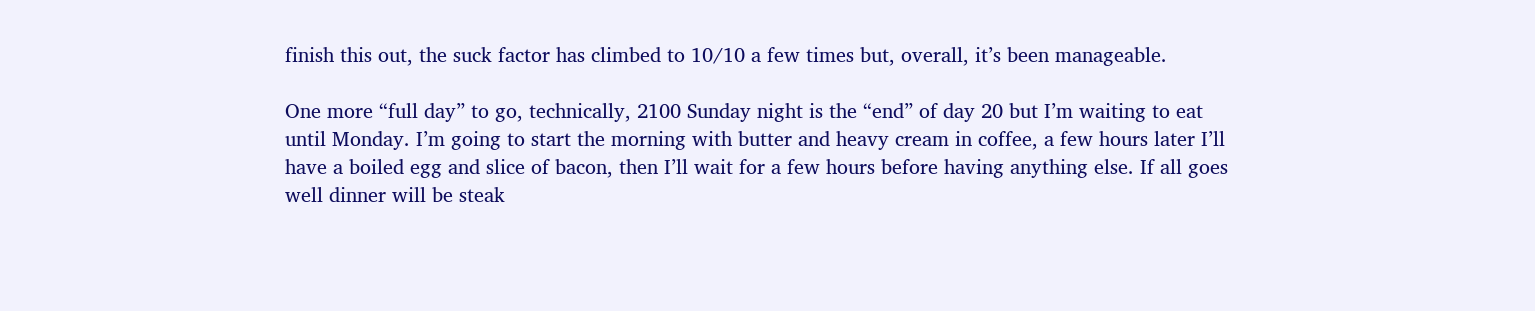finish this out, the suck factor has climbed to 10/10 a few times but, overall, it’s been manageable.

One more “full day” to go, technically, 2100 Sunday night is the “end” of day 20 but I’m waiting to eat until Monday. I’m going to start the morning with butter and heavy cream in coffee, a few hours later I’ll have a boiled egg and slice of bacon, then I’ll wait for a few hours before having anything else. If all goes well dinner will be steak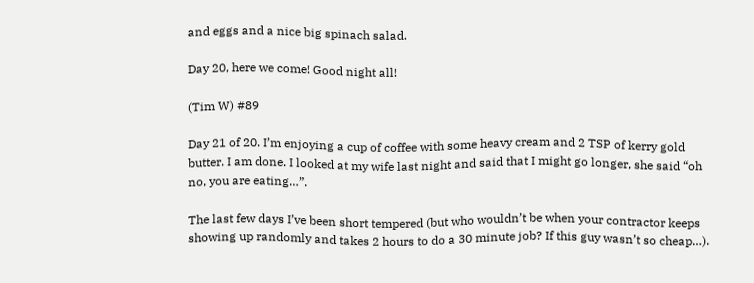and eggs and a nice big spinach salad.

Day 20, here we come! Good night all!

(Tim W) #89

Day 21 of 20. I’m enjoying a cup of coffee with some heavy cream and 2 TSP of kerry gold butter. I am done. I looked at my wife last night and said that I might go longer, she said “oh no, you are eating…”.

The last few days I’ve been short tempered (but who wouldn’t be when your contractor keeps showing up randomly and takes 2 hours to do a 30 minute job? If this guy wasn’t so cheap…).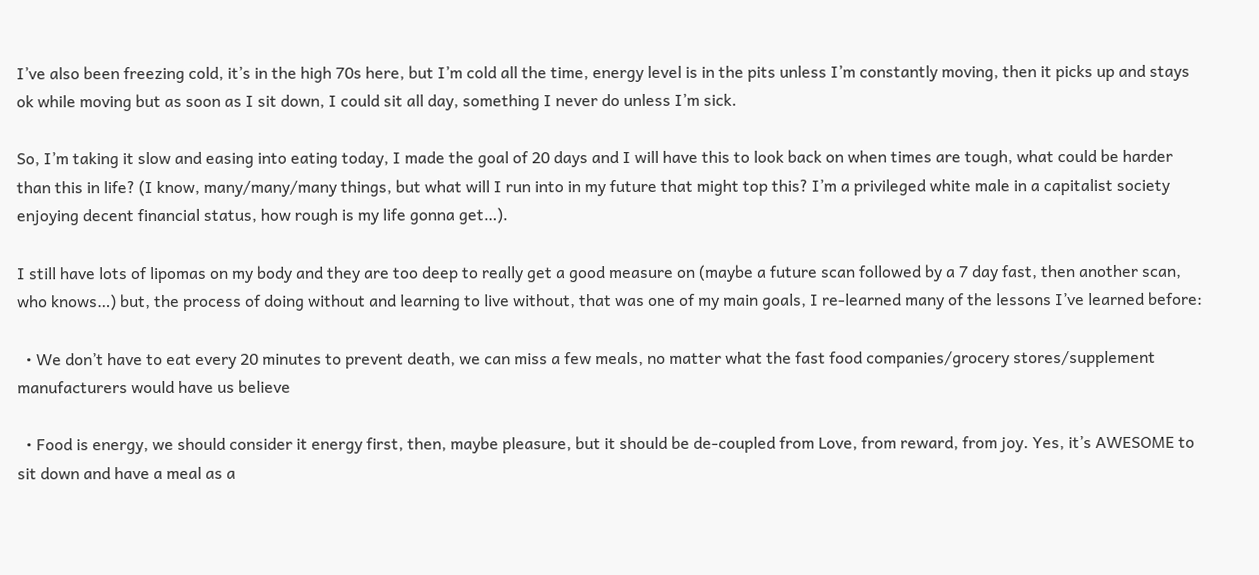I’ve also been freezing cold, it’s in the high 70s here, but I’m cold all the time, energy level is in the pits unless I’m constantly moving, then it picks up and stays ok while moving but as soon as I sit down, I could sit all day, something I never do unless I’m sick.

So, I’m taking it slow and easing into eating today, I made the goal of 20 days and I will have this to look back on when times are tough, what could be harder than this in life? (I know, many/many/many things, but what will I run into in my future that might top this? I’m a privileged white male in a capitalist society enjoying decent financial status, how rough is my life gonna get…).

I still have lots of lipomas on my body and they are too deep to really get a good measure on (maybe a future scan followed by a 7 day fast, then another scan, who knows…) but, the process of doing without and learning to live without, that was one of my main goals, I re-learned many of the lessons I’ve learned before:

  • We don’t have to eat every 20 minutes to prevent death, we can miss a few meals, no matter what the fast food companies/grocery stores/supplement manufacturers would have us believe

  • Food is energy, we should consider it energy first, then, maybe pleasure, but it should be de-coupled from Love, from reward, from joy. Yes, it’s AWESOME to sit down and have a meal as a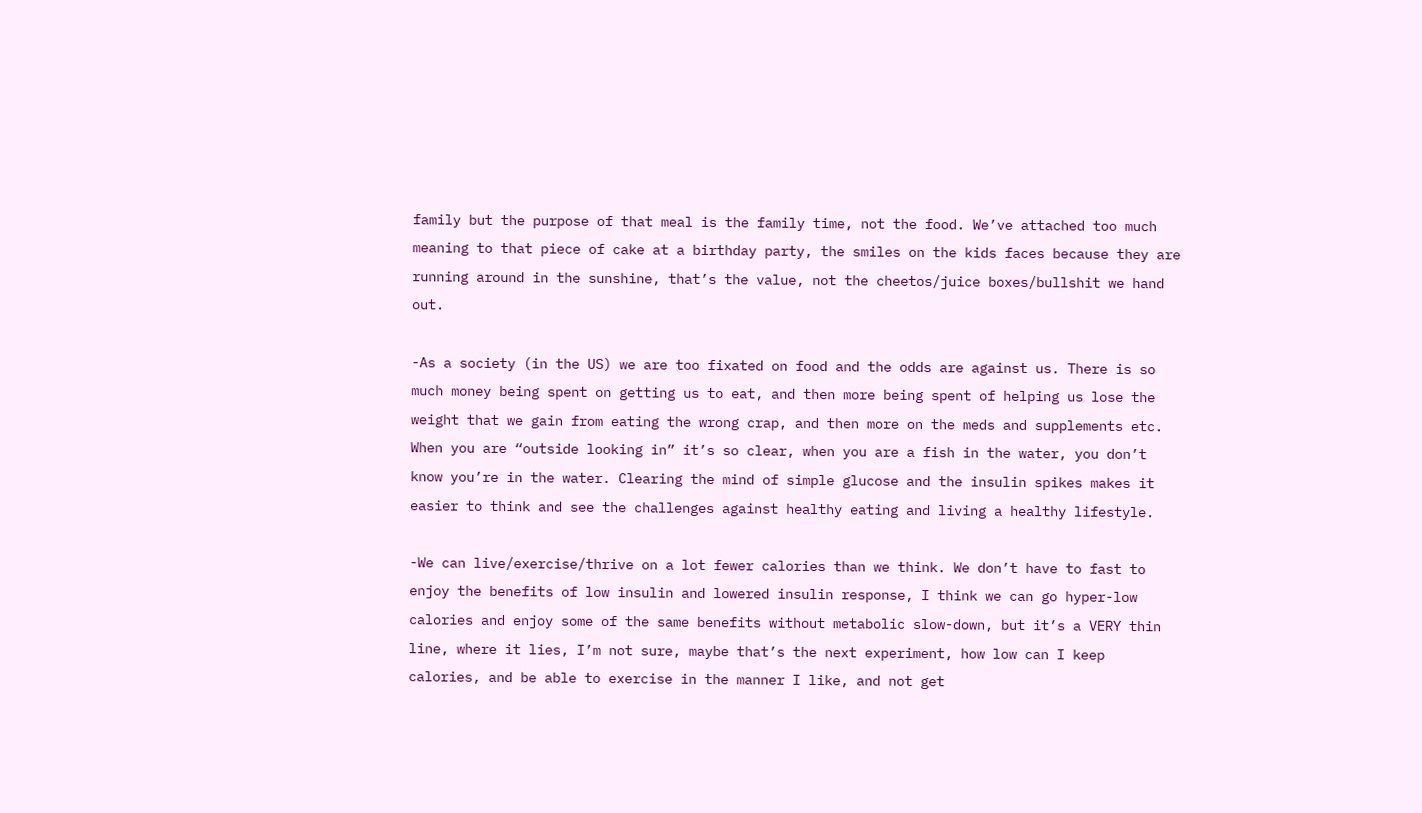family but the purpose of that meal is the family time, not the food. We’ve attached too much meaning to that piece of cake at a birthday party, the smiles on the kids faces because they are running around in the sunshine, that’s the value, not the cheetos/juice boxes/bullshit we hand out.

-As a society (in the US) we are too fixated on food and the odds are against us. There is so much money being spent on getting us to eat, and then more being spent of helping us lose the weight that we gain from eating the wrong crap, and then more on the meds and supplements etc. When you are “outside looking in” it’s so clear, when you are a fish in the water, you don’t know you’re in the water. Clearing the mind of simple glucose and the insulin spikes makes it easier to think and see the challenges against healthy eating and living a healthy lifestyle.

-We can live/exercise/thrive on a lot fewer calories than we think. We don’t have to fast to enjoy the benefits of low insulin and lowered insulin response, I think we can go hyper-low calories and enjoy some of the same benefits without metabolic slow-down, but it’s a VERY thin line, where it lies, I’m not sure, maybe that’s the next experiment, how low can I keep calories, and be able to exercise in the manner I like, and not get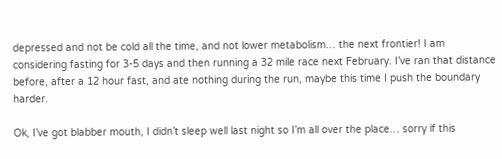depressed and not be cold all the time, and not lower metabolism… the next frontier! I am considering fasting for 3-5 days and then running a 32 mile race next February. I’ve ran that distance before, after a 12 hour fast, and ate nothing during the run, maybe this time I push the boundary harder.

Ok, I’ve got blabber mouth, I didn’t sleep well last night so I’m all over the place… sorry if this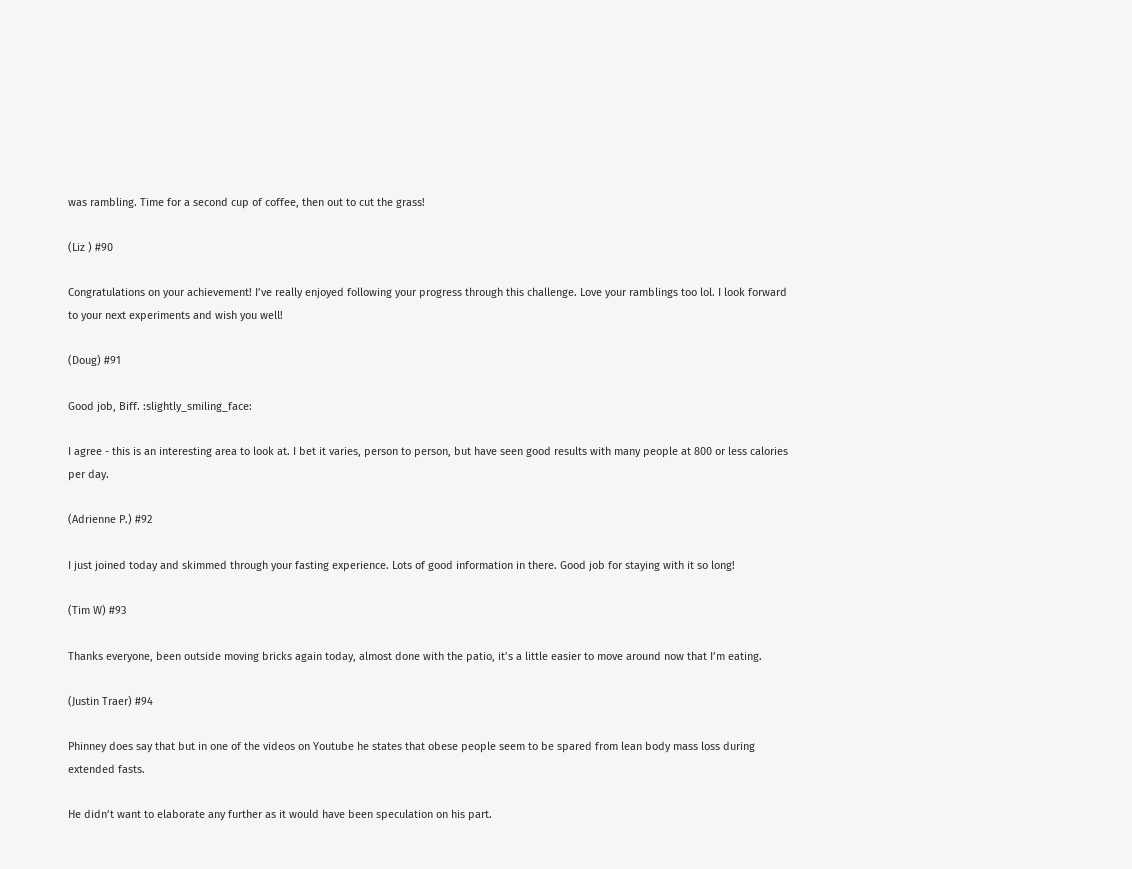was rambling. Time for a second cup of coffee, then out to cut the grass!

(Liz ) #90

Congratulations on your achievement! I’ve really enjoyed following your progress through this challenge. Love your ramblings too lol. I look forward to your next experiments and wish you well!

(Doug) #91

Good job, Biff. :slightly_smiling_face:

I agree - this is an interesting area to look at. I bet it varies, person to person, but have seen good results with many people at 800 or less calories per day.

(Adrienne P.) #92

I just joined today and skimmed through your fasting experience. Lots of good information in there. Good job for staying with it so long!

(Tim W) #93

Thanks everyone, been outside moving bricks again today, almost done with the patio, it’s a little easier to move around now that I’m eating.

(Justin Traer) #94

Phinney does say that but in one of the videos on Youtube he states that obese people seem to be spared from lean body mass loss during extended fasts.

He didn’t want to elaborate any further as it would have been speculation on his part.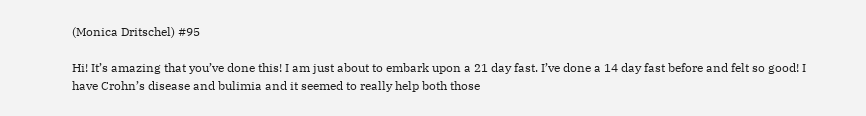(Monica Dritschel) #95

Hi! It’s amazing that you’ve done this! I am just about to embark upon a 21 day fast. I’ve done a 14 day fast before and felt so good! I have Crohn’s disease and bulimia and it seemed to really help both those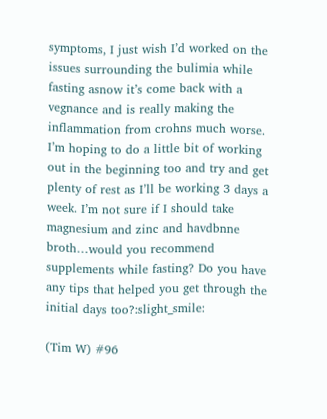symptoms, I just wish I’d worked on the issues surrounding the bulimia while fasting asnow it’s come back with a vegnance and is really making the inflammation from crohns much worse. I’m hoping to do a little bit of working out in the beginning too and try and get plenty of rest as I’ll be working 3 days a week. I’m not sure if I should take magnesium and zinc and havdbnne broth…would you recommend supplements while fasting? Do you have any tips that helped you get through the initial days too?:slight_smile:

(Tim W) #96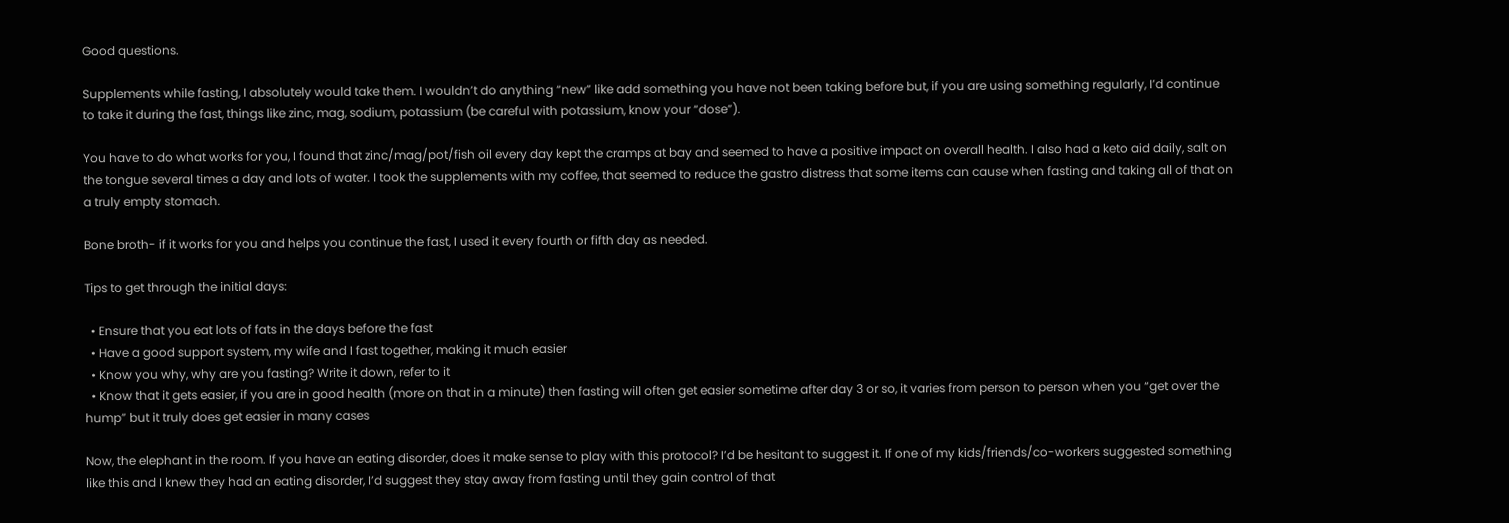Good questions.

Supplements while fasting, I absolutely would take them. I wouldn’t do anything “new” like add something you have not been taking before but, if you are using something regularly, I’d continue to take it during the fast, things like zinc, mag, sodium, potassium (be careful with potassium, know your “dose”).

You have to do what works for you, I found that zinc/mag/pot/fish oil every day kept the cramps at bay and seemed to have a positive impact on overall health. I also had a keto aid daily, salt on the tongue several times a day and lots of water. I took the supplements with my coffee, that seemed to reduce the gastro distress that some items can cause when fasting and taking all of that on a truly empty stomach.

Bone broth- if it works for you and helps you continue the fast, I used it every fourth or fifth day as needed.

Tips to get through the initial days:

  • Ensure that you eat lots of fats in the days before the fast
  • Have a good support system, my wife and I fast together, making it much easier
  • Know you why, why are you fasting? Write it down, refer to it
  • Know that it gets easier, if you are in good health (more on that in a minute) then fasting will often get easier sometime after day 3 or so, it varies from person to person when you “get over the hump” but it truly does get easier in many cases

Now, the elephant in the room. If you have an eating disorder, does it make sense to play with this protocol? I’d be hesitant to suggest it. If one of my kids/friends/co-workers suggested something like this and I knew they had an eating disorder, I’d suggest they stay away from fasting until they gain control of that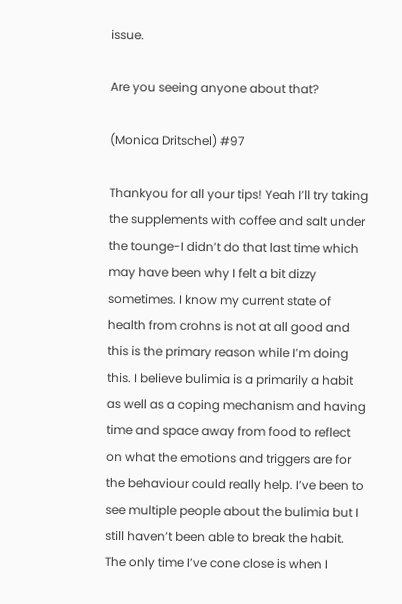issue.

Are you seeing anyone about that?

(Monica Dritschel) #97

Thankyou for all your tips! Yeah I’ll try taking the supplements with coffee and salt under the tounge-I didn’t do that last time which may have been why I felt a bit dizzy sometimes. I know my current state of health from crohns is not at all good and this is the primary reason while I’m doing this. I believe bulimia is a primarily a habit as well as a coping mechanism and having time and space away from food to reflect on what the emotions and triggers are for the behaviour could really help. I’ve been to see multiple people about the bulimia but I still haven’t been able to break the habit. The only time I’ve cone close is when I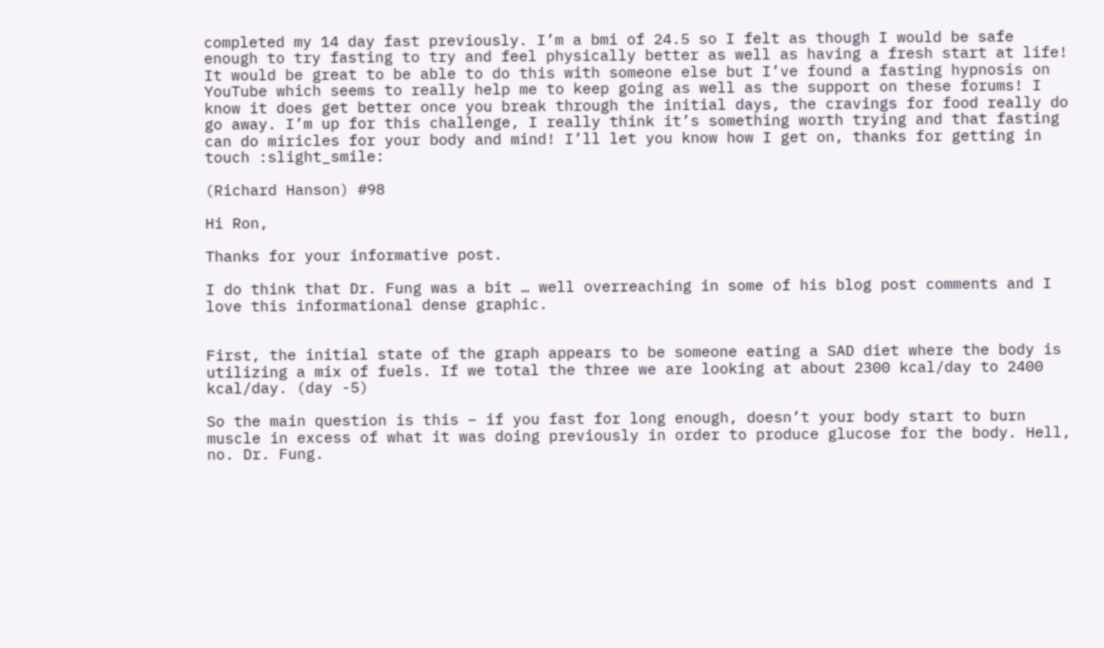completed my 14 day fast previously. I’m a bmi of 24.5 so I felt as though I would be safe enough to try fasting to try and feel physically better as well as having a fresh start at life! It would be great to be able to do this with someone else but I’ve found a fasting hypnosis on YouTube which seems to really help me to keep going as well as the support on these forums! I know it does get better once you break through the initial days, the cravings for food really do go away. I’m up for this challenge, I really think it’s something worth trying and that fasting can do miricles for your body and mind! I’ll let you know how I get on, thanks for getting in touch :slight_smile:

(Richard Hanson) #98

Hi Ron,

Thanks for your informative post.

I do think that Dr. Fung was a bit … well overreaching in some of his blog post comments and I love this informational dense graphic.


First, the initial state of the graph appears to be someone eating a SAD diet where the body is utilizing a mix of fuels. If we total the three we are looking at about 2300 kcal/day to 2400 kcal/day. (day -5)

So the main question is this – if you fast for long enough, doesn’t your body start to burn muscle in excess of what it was doing previously in order to produce glucose for the body. Hell, no. Dr. Fung.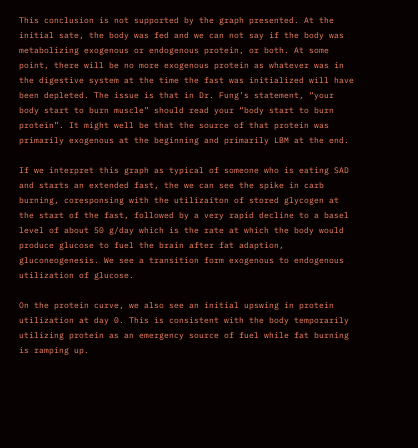This conclusion is not supported by the graph presented. At the initial sate, the body was fed and we can not say if the body was metabolizing exogenous or endogenous protein, or both. At some point, there will be no more exogenous protein as whatever was in the digestive system at the time the fast was initialized will have been depleted. The issue is that in Dr. Fung’s statement, “your body start to burn muscle” should read your “body start to burn protein”. It might well be that the source of that protein was primarily exogenous at the beginning and primarily LBM at the end.

If we interpret this graph as typical of someone who is eating SAD and starts an extended fast, the we can see the spike in carb burning, coresponsing with the utilizaiton of stored glycogen at the start of the fast, followed by a very rapid decline to a basel level of about 50 g/day which is the rate at which the body would produce glucose to fuel the brain after fat adaption, gluconeogenesis. We see a transition form exogenous to endogenous utilization of glucose.

On the protein curve, we also see an initial upswing in protein utilization at day 0. This is consistent with the body temporarily utilizing protein as an emergency source of fuel while fat burning is ramping up.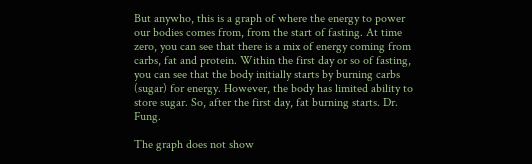But anywho, this is a graph of where the energy to power our bodies comes from, from the start of fasting. At time zero, you can see that there is a mix of energy coming from carbs, fat and protein. Within the first day or so of fasting, you can see that the body initially starts by burning carbs (sugar) for energy. However, the body has limited ability to store sugar. So, after the first day, fat burning starts. Dr. Fung.

The graph does not show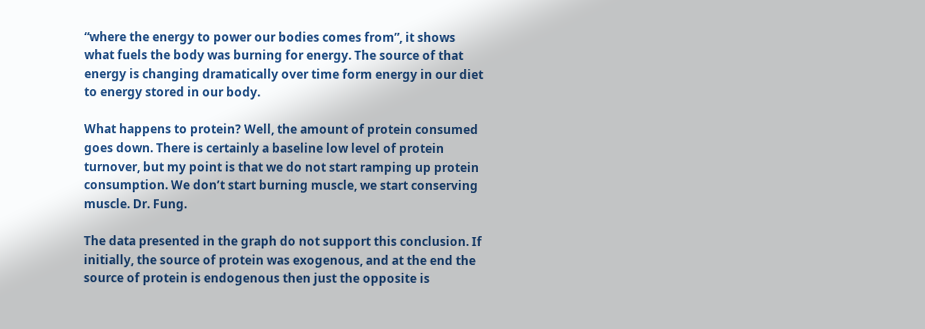“where the energy to power our bodies comes from”, it shows what fuels the body was burning for energy. The source of that energy is changing dramatically over time form energy in our diet to energy stored in our body.

What happens to protein? Well, the amount of protein consumed goes down. There is certainly a baseline low level of protein turnover, but my point is that we do not start ramping up protein consumption. We don’t start burning muscle, we start conserving muscle. Dr. Fung.

The data presented in the graph do not support this conclusion. If initially, the source of protein was exogenous, and at the end the source of protein is endogenous then just the opposite is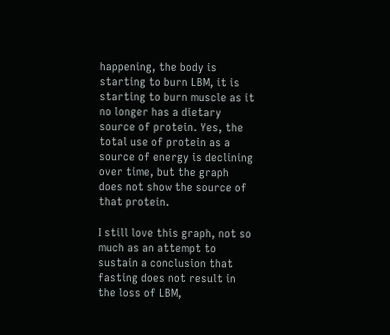happening, the body is starting to burn LBM, it is starting to burn muscle as it no longer has a dietary source of protein. Yes, the total use of protein as a source of energy is declining over time, but the graph does not show the source of that protein.

I still love this graph, not so much as an attempt to sustain a conclusion that fasting does not result in the loss of LBM,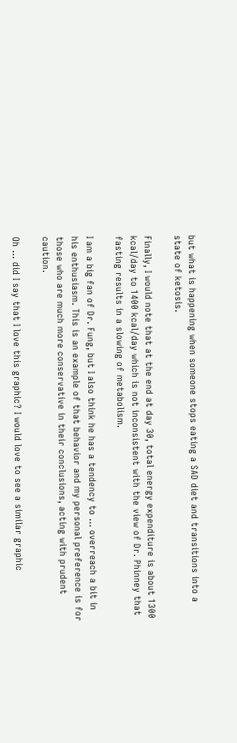but what is happening when someone stops eating a SAD diet and transitions into a state of ketosis.

Finally, I would note that at the end at day 30, total energy expenditure is about 1300 kcal/day to 1400 kcal/day which is not inconsistent with the view of Dr. Phinney that fasting results in a slowing of metabolism.

I am a big fan of Dr. Fung, but I also think he has a tendency to … overreach a bit in his enthusiasm. This is an example of that behavior and my personal preference is for those who are much more conservative in their conclusions, acting with prudent caution.

Oh … did I say that I love this graphic? I would love to see a similar graphic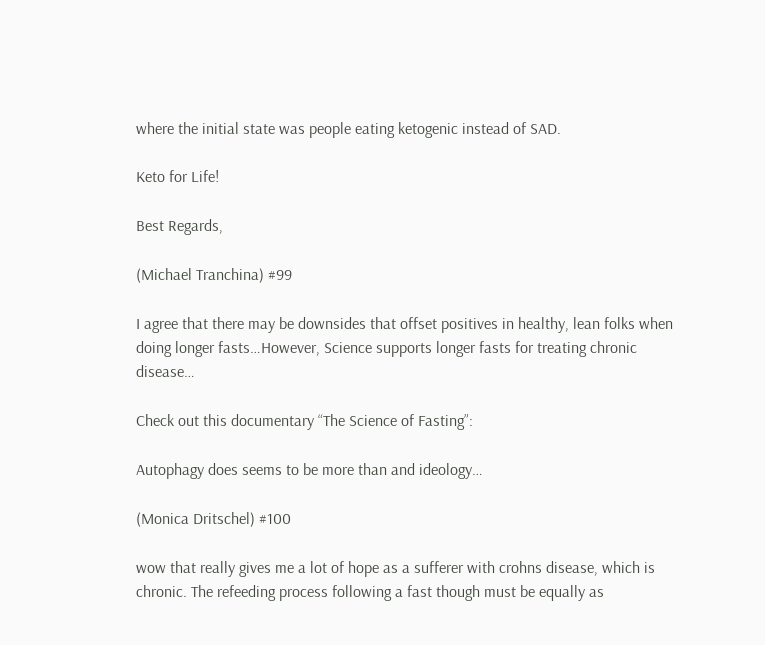where the initial state was people eating ketogenic instead of SAD.

Keto for Life!

Best Regards,

(Michael Tranchina) #99

I agree that there may be downsides that offset positives in healthy, lean folks when doing longer fasts…However, Science supports longer fasts for treating chronic disease…

Check out this documentary “The Science of Fasting”:

Autophagy does seems to be more than and ideology…

(Monica Dritschel) #100

wow that really gives me a lot of hope as a sufferer with crohns disease, which is chronic. The refeeding process following a fast though must be equally as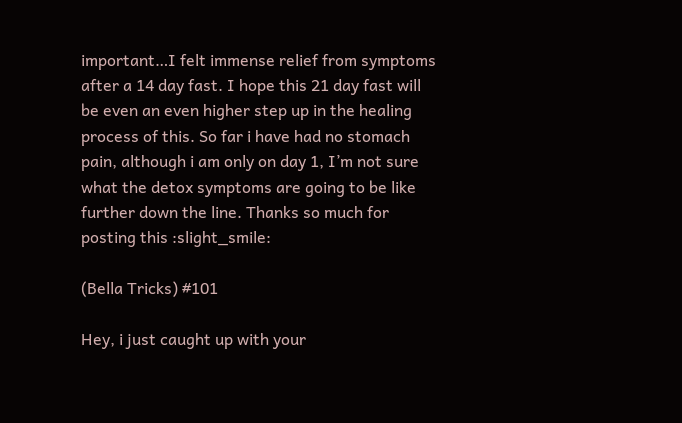important…I felt immense relief from symptoms after a 14 day fast. I hope this 21 day fast will be even an even higher step up in the healing process of this. So far i have had no stomach pain, although i am only on day 1, I’m not sure what the detox symptoms are going to be like further down the line. Thanks so much for posting this :slight_smile:

(Bella Tricks) #101

Hey, i just caught up with your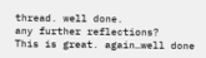thread. well done.
any further reflections?
This is great. again…well done